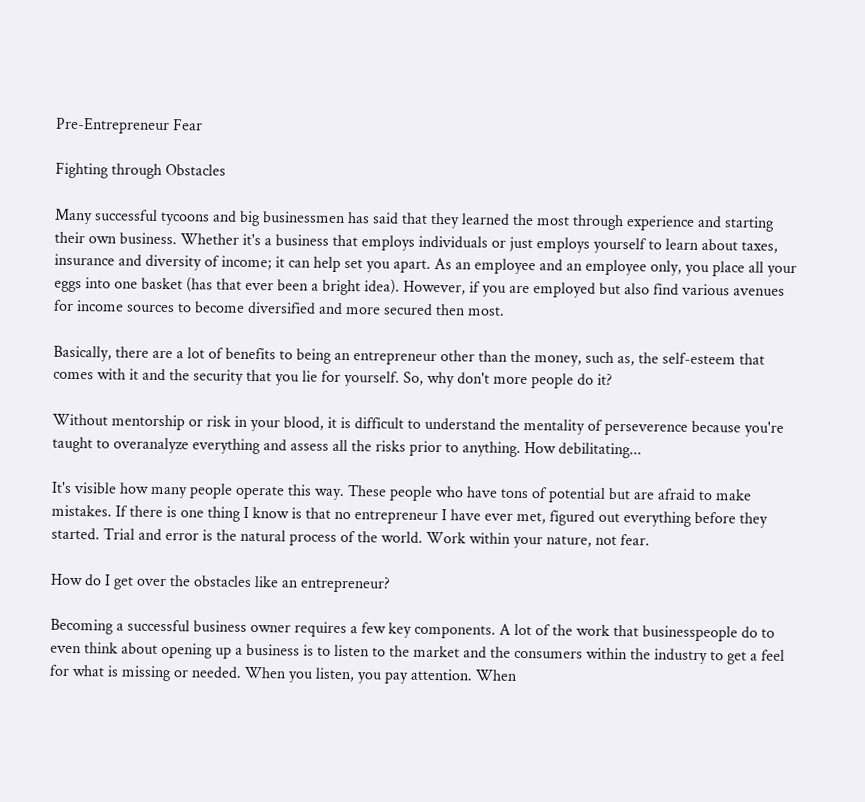Pre-Entrepreneur Fear

Fighting through Obstacles

Many successful tycoons and big businessmen has said that they learned the most through experience and starting their own business. Whether it's a business that employs individuals or just employs yourself to learn about taxes, insurance and diversity of income; it can help set you apart. As an employee and an employee only, you place all your eggs into one basket (has that ever been a bright idea). However, if you are employed but also find various avenues for income sources to become diversified and more secured then most.

Basically, there are a lot of benefits to being an entrepreneur other than the money, such as, the self-esteem that comes with it and the security that you lie for yourself. So, why don't more people do it?

Without mentorship or risk in your blood, it is difficult to understand the mentality of perseverence because you're taught to overanalyze everything and assess all the risks prior to anything. How debilitating...

It's visible how many people operate this way. These people who have tons of potential but are afraid to make mistakes. If there is one thing I know is that no entrepreneur I have ever met, figured out everything before they started. Trial and error is the natural process of the world. Work within your nature, not fear.

How do I get over the obstacles like an entrepreneur?

Becoming a successful business owner requires a few key components. A lot of the work that businesspeople do to even think about opening up a business is to listen to the market and the consumers within the industry to get a feel for what is missing or needed. When you listen, you pay attention. When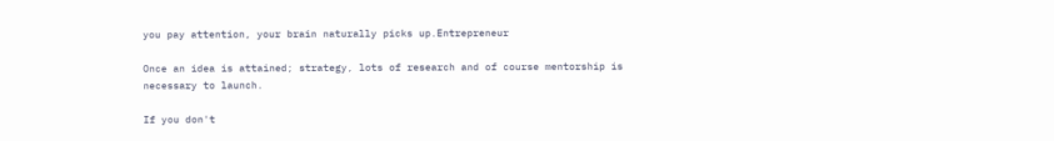you pay attention, your brain naturally picks up.Entrepreneur

Once an idea is attained; strategy, lots of research and of course mentorship is necessary to launch.

If you don't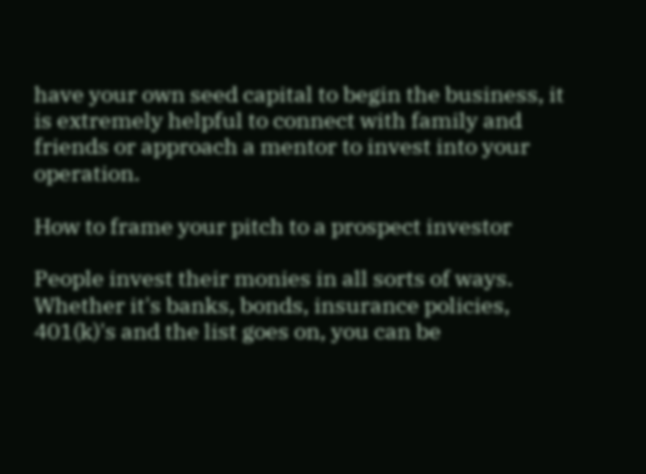have your own seed capital to begin the business, it is extremely helpful to connect with family and friends or approach a mentor to invest into your operation.

How to frame your pitch to a prospect investor

People invest their monies in all sorts of ways. Whether it's banks, bonds, insurance policies, 401(k)'s and the list goes on, you can be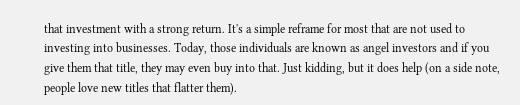that investment with a strong return. It's a simple reframe for most that are not used to investing into businesses. Today, those individuals are known as angel investors and if you give them that title, they may even buy into that. Just kidding, but it does help (on a side note, people love new titles that flatter them).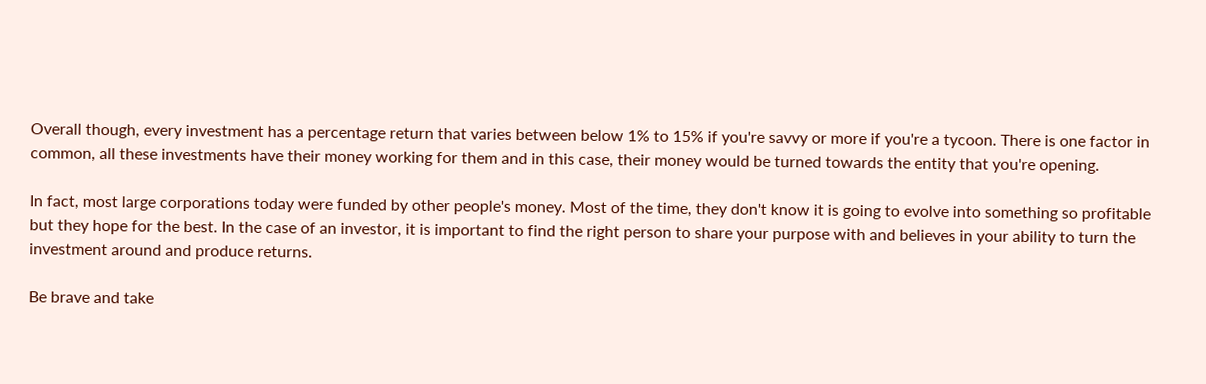Overall though, every investment has a percentage return that varies between below 1% to 15% if you're savvy or more if you're a tycoon. There is one factor in common, all these investments have their money working for them and in this case, their money would be turned towards the entity that you're opening.

In fact, most large corporations today were funded by other people's money. Most of the time, they don't know it is going to evolve into something so profitable but they hope for the best. In the case of an investor, it is important to find the right person to share your purpose with and believes in your ability to turn the investment around and produce returns.

Be brave and take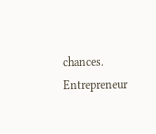chances. Entrepreneur